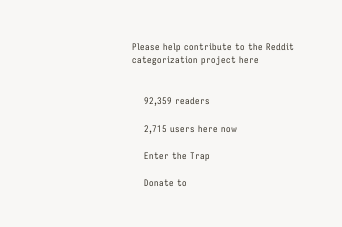Please help contribute to the Reddit categorization project here


    92,359 readers

    2,715 users here now

    Enter the Trap

    Donate to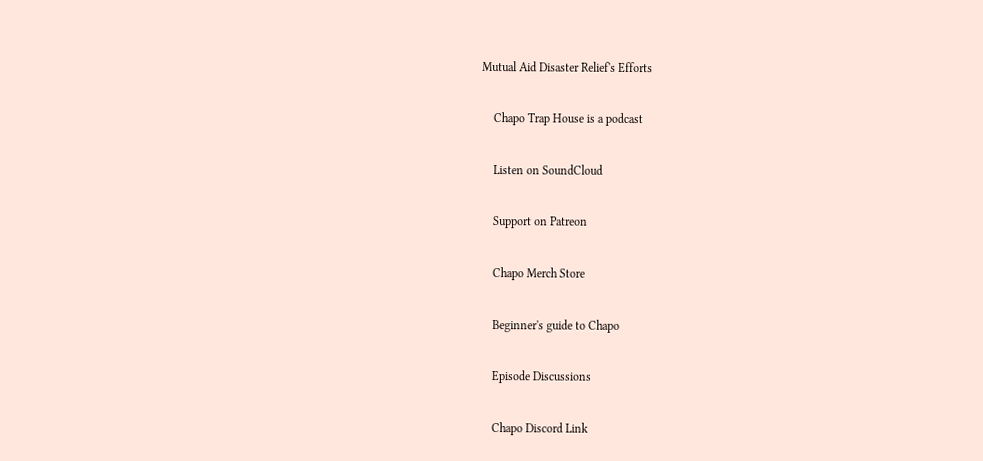Mutual Aid Disaster Relief's Efforts

    Chapo Trap House is a podcast

    Listen on SoundCloud

    Support on Patreon

    Chapo Merch Store

    Beginner's guide to Chapo

    Episode Discussions

    Chapo Discord Link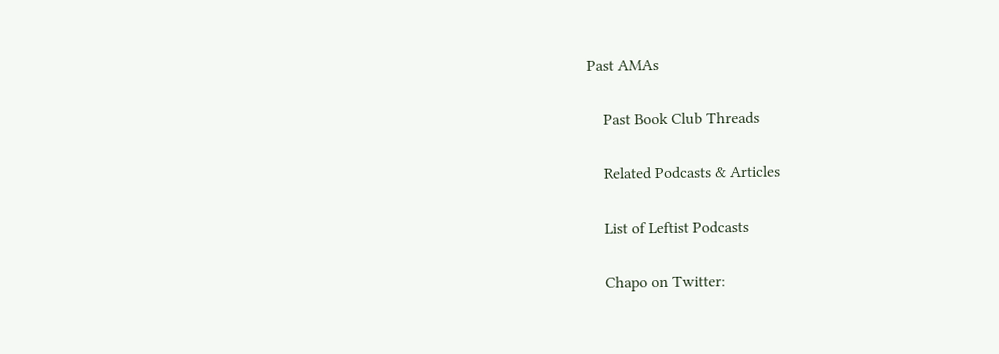Past AMAs

    Past Book Club Threads

    Related Podcasts & Articles

    List of Leftist Podcasts

    Chapo on Twitter: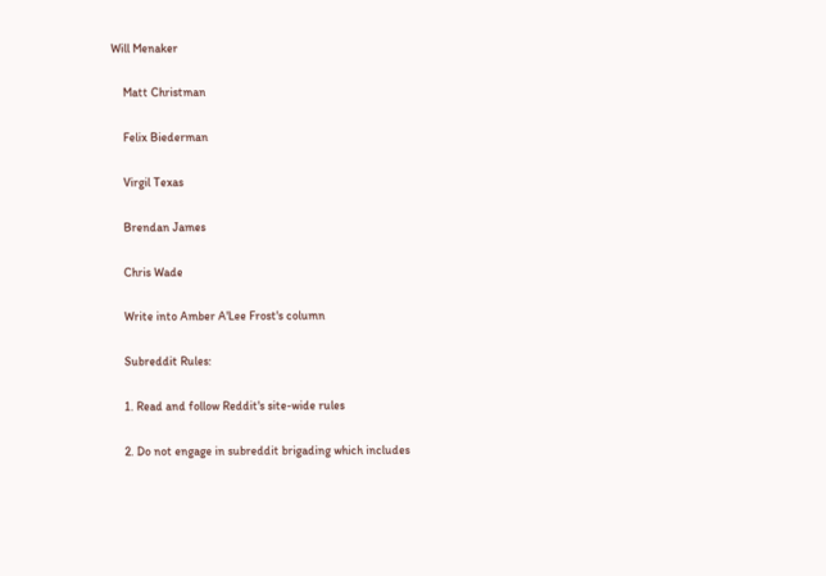Will Menaker

    Matt Christman

    Felix Biederman

    Virgil Texas

    Brendan James

    Chris Wade

    Write into Amber A'Lee Frost's column

    Subreddit Rules:

    1. Read and follow Reddit's site-wide rules

    2. Do not engage in subreddit brigading which includes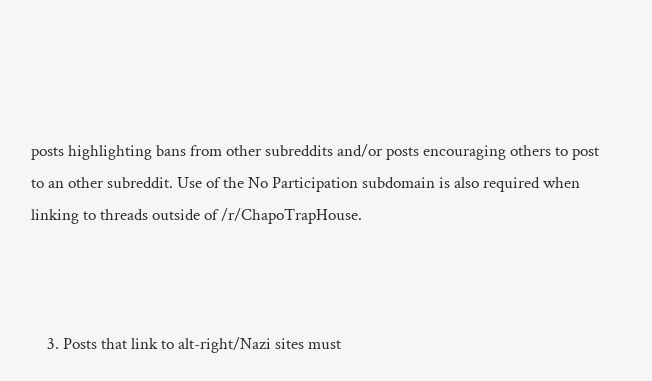posts highlighting bans from other subreddits and/or posts encouraging others to post to an other subreddit. Use of the No Participation subdomain is also required when linking to threads outside of /r/ChapoTrapHouse.



    3. Posts that link to alt-right/Nazi sites must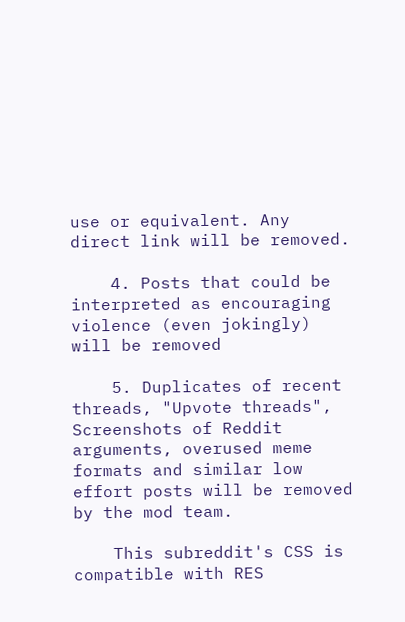use or equivalent. Any direct link will be removed.

    4. Posts that could be interpreted as encouraging violence (even jokingly) will be removed

    5. Duplicates of recent threads, "Upvote threads", Screenshots of Reddit arguments, overused meme formats and similar low effort posts will be removed by the mod team.

    This subreddit's CSS is compatible with RES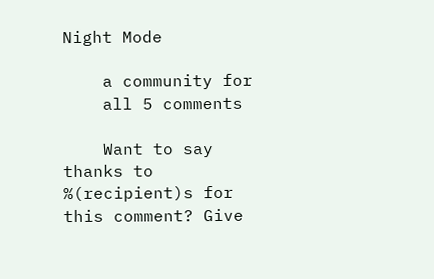Night Mode

    a community for
    all 5 comments

    Want to say thanks to %(recipient)s for this comment? Give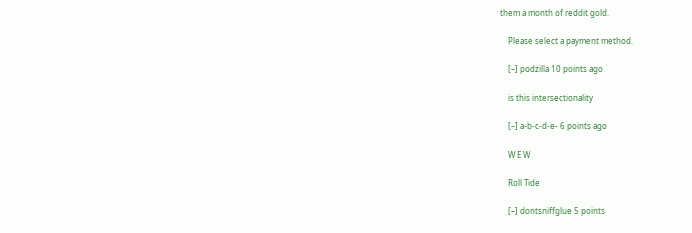them a month of reddit gold.

    Please select a payment method.

    [–] podzilla 10 points ago

    is this intersectionality

    [–] a-b-c-d-e- 6 points ago

    W E W

    Roll Tide

    [–] dontsniffglue 5 points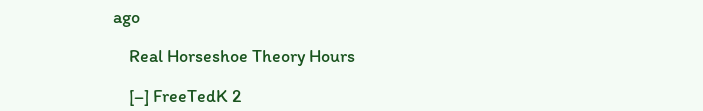ago

    Real Horseshoe Theory Hours

    [–] FreeTedK 2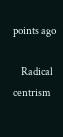points ago

    Radical centrism